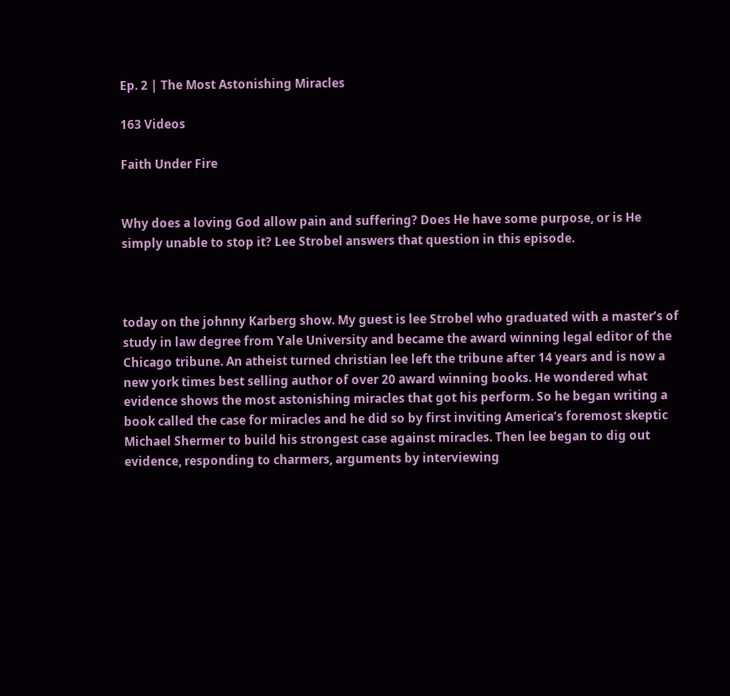Ep. 2 | The Most Astonishing Miracles

163 Videos

Faith Under Fire


Why does a loving God allow pain and suffering? Does He have some purpose, or is He simply unable to stop it? Lee Strobel answers that question in this episode.



today on the johnny Karberg show. My guest is lee Strobel who graduated with a master’s of study in law degree from Yale University and became the award winning legal editor of the Chicago tribune. An atheist turned christian lee left the tribune after 14 years and is now a new york times best selling author of over 20 award winning books. He wondered what evidence shows the most astonishing miracles that got his perform. So he began writing a book called the case for miracles and he did so by first inviting America’s foremost skeptic Michael Shermer to build his strongest case against miracles. Then lee began to dig out evidence, responding to charmers, arguments by interviewing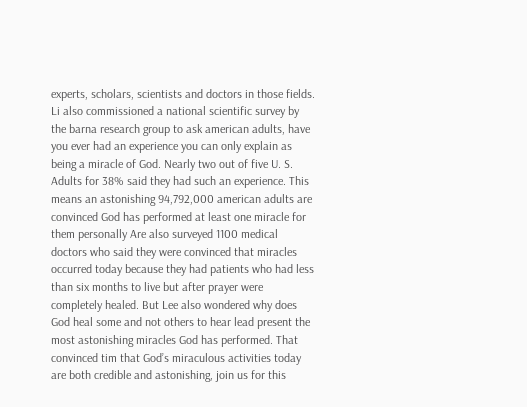experts, scholars, scientists and doctors in those fields. Li also commissioned a national scientific survey by the barna research group to ask american adults, have you ever had an experience you can only explain as being a miracle of God. Nearly two out of five U. S. Adults for 38% said they had such an experience. This means an astonishing 94,792,000 american adults are convinced God has performed at least one miracle for them personally Are also surveyed 1100 medical doctors who said they were convinced that miracles occurred today because they had patients who had less than six months to live but after prayer were completely healed. But Lee also wondered why does God heal some and not others to hear lead present the most astonishing miracles God has performed. That convinced tim that God’s miraculous activities today are both credible and astonishing, join us for this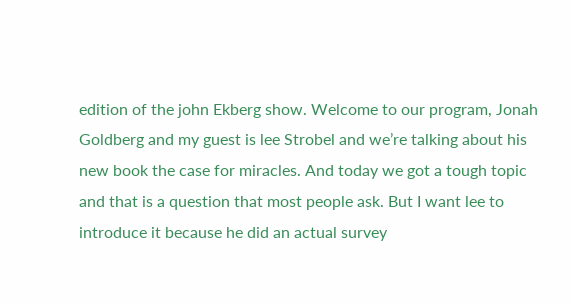edition of the john Ekberg show. Welcome to our program, Jonah Goldberg and my guest is lee Strobel and we’re talking about his new book the case for miracles. And today we got a tough topic and that is a question that most people ask. But I want lee to introduce it because he did an actual survey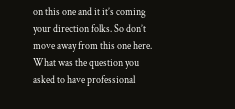on this one and it it’s coming your direction folks. So don’t move away from this one here. What was the question you asked to have professional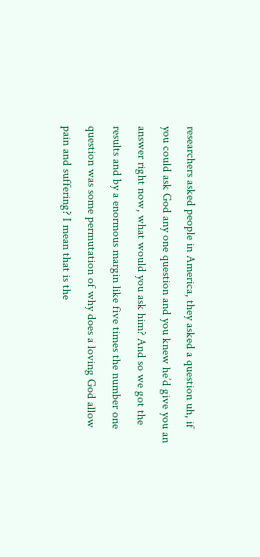researchers asked people in America, they asked a question uh, if you could ask God any one question and you knew he’d give you an answer right now, what would you ask him? And so we got the results and by a enormous margin like five times the number one question was some permutation of why does a loving God allow pain and suffering? I mean that is the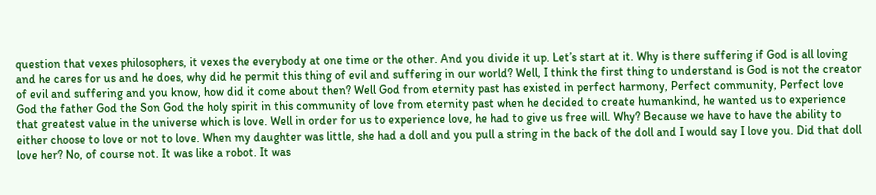question that vexes philosophers, it vexes the everybody at one time or the other. And you divide it up. Let’s start at it. Why is there suffering if God is all loving and he cares for us and he does, why did he permit this thing of evil and suffering in our world? Well, I think the first thing to understand is God is not the creator of evil and suffering and you know, how did it come about then? Well God from eternity past has existed in perfect harmony, Perfect community, Perfect love God the father God the Son God the holy spirit in this community of love from eternity past when he decided to create humankind, he wanted us to experience that greatest value in the universe which is love. Well in order for us to experience love, he had to give us free will. Why? Because we have to have the ability to either choose to love or not to love. When my daughter was little, she had a doll and you pull a string in the back of the doll and I would say I love you. Did that doll love her? No, of course not. It was like a robot. It was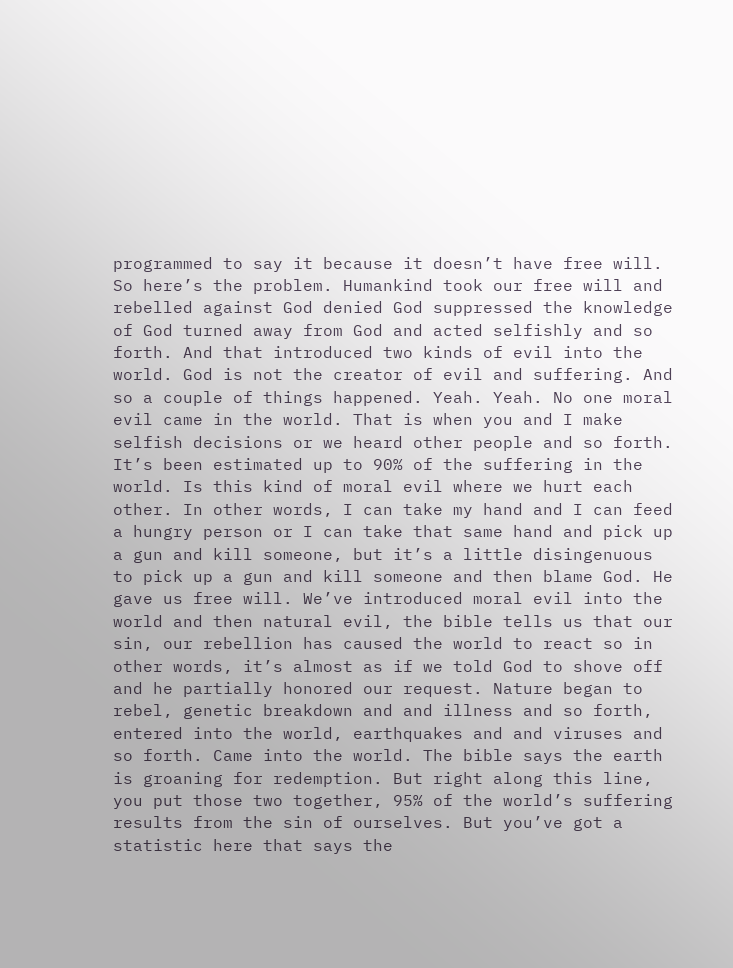programmed to say it because it doesn’t have free will. So here’s the problem. Humankind took our free will and rebelled against God denied God suppressed the knowledge of God turned away from God and acted selfishly and so forth. And that introduced two kinds of evil into the world. God is not the creator of evil and suffering. And so a couple of things happened. Yeah. Yeah. No one moral evil came in the world. That is when you and I make selfish decisions or we heard other people and so forth. It’s been estimated up to 90% of the suffering in the world. Is this kind of moral evil where we hurt each other. In other words, I can take my hand and I can feed a hungry person or I can take that same hand and pick up a gun and kill someone, but it’s a little disingenuous to pick up a gun and kill someone and then blame God. He gave us free will. We’ve introduced moral evil into the world and then natural evil, the bible tells us that our sin, our rebellion has caused the world to react so in other words, it’s almost as if we told God to shove off and he partially honored our request. Nature began to rebel, genetic breakdown and and illness and so forth, entered into the world, earthquakes and and viruses and so forth. Came into the world. The bible says the earth is groaning for redemption. But right along this line, you put those two together, 95% of the world’s suffering results from the sin of ourselves. But you’ve got a statistic here that says the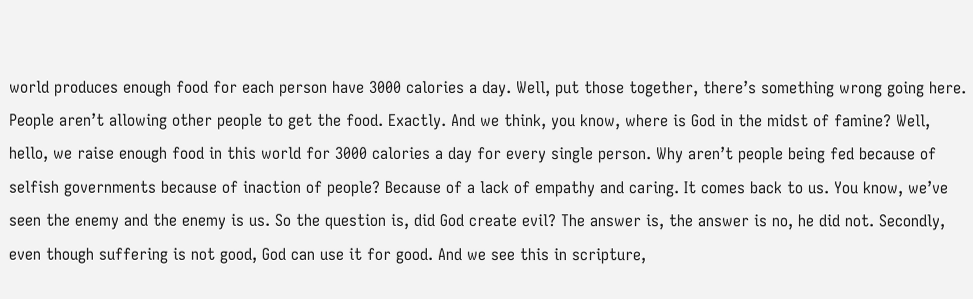world produces enough food for each person have 3000 calories a day. Well, put those together, there’s something wrong going here. People aren’t allowing other people to get the food. Exactly. And we think, you know, where is God in the midst of famine? Well, hello, we raise enough food in this world for 3000 calories a day for every single person. Why aren’t people being fed because of selfish governments because of inaction of people? Because of a lack of empathy and caring. It comes back to us. You know, we’ve seen the enemy and the enemy is us. So the question is, did God create evil? The answer is, the answer is no, he did not. Secondly, even though suffering is not good, God can use it for good. And we see this in scripture,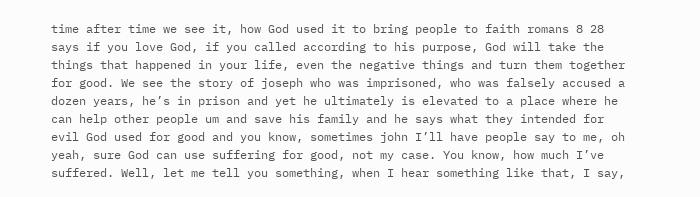time after time we see it, how God used it to bring people to faith romans 8 28 says if you love God, if you called according to his purpose, God will take the things that happened in your life, even the negative things and turn them together for good. We see the story of joseph who was imprisoned, who was falsely accused a dozen years, he’s in prison and yet he ultimately is elevated to a place where he can help other people um and save his family and he says what they intended for evil God used for good and you know, sometimes john I’ll have people say to me, oh yeah, sure God can use suffering for good, not my case. You know, how much I’ve suffered. Well, let me tell you something, when I hear something like that, I say,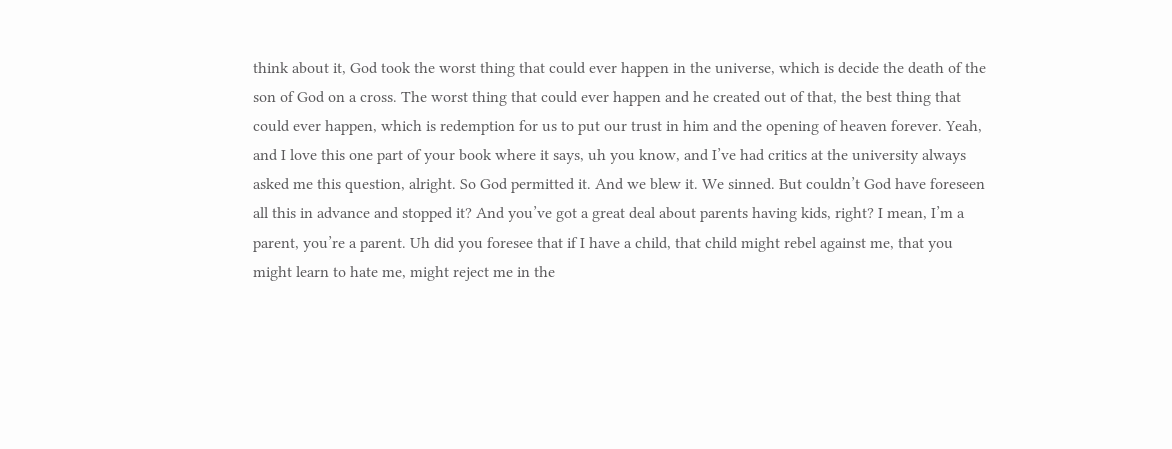think about it, God took the worst thing that could ever happen in the universe, which is decide the death of the son of God on a cross. The worst thing that could ever happen and he created out of that, the best thing that could ever happen, which is redemption for us to put our trust in him and the opening of heaven forever. Yeah, and I love this one part of your book where it says, uh you know, and I’ve had critics at the university always asked me this question, alright. So God permitted it. And we blew it. We sinned. But couldn’t God have foreseen all this in advance and stopped it? And you’ve got a great deal about parents having kids, right? I mean, I’m a parent, you’re a parent. Uh did you foresee that if I have a child, that child might rebel against me, that you might learn to hate me, might reject me in the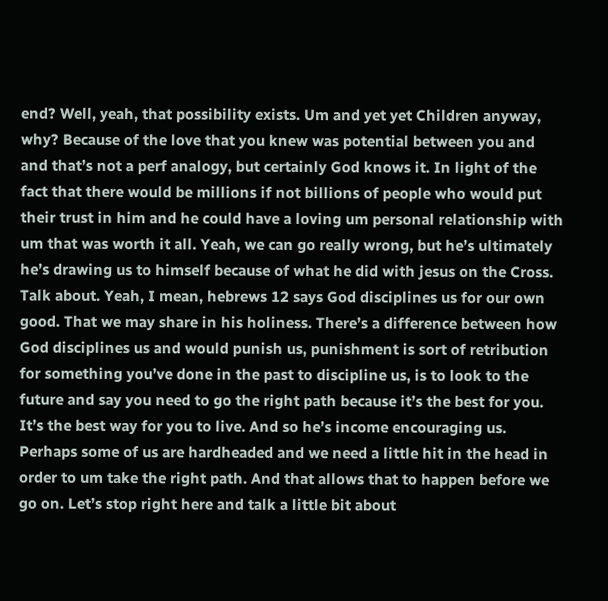end? Well, yeah, that possibility exists. Um and yet yet Children anyway, why? Because of the love that you knew was potential between you and and that’s not a perf analogy, but certainly God knows it. In light of the fact that there would be millions if not billions of people who would put their trust in him and he could have a loving um personal relationship with um that was worth it all. Yeah, we can go really wrong, but he’s ultimately he’s drawing us to himself because of what he did with jesus on the Cross. Talk about. Yeah, I mean, hebrews 12 says God disciplines us for our own good. That we may share in his holiness. There’s a difference between how God disciplines us and would punish us, punishment is sort of retribution for something you’ve done in the past to discipline us, is to look to the future and say you need to go the right path because it’s the best for you. It’s the best way for you to live. And so he’s income encouraging us. Perhaps some of us are hardheaded and we need a little hit in the head in order to um take the right path. And that allows that to happen before we go on. Let’s stop right here and talk a little bit about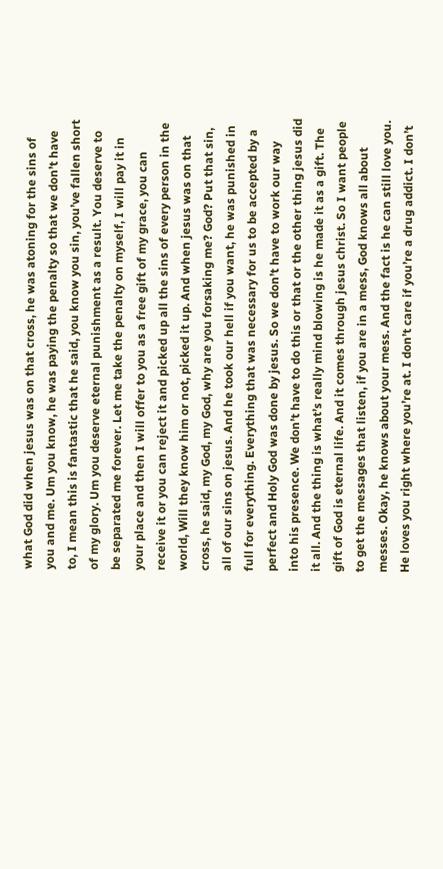what God did when jesus was on that cross, he was atoning for the sins of you and me. Um you know, he was paying the penalty so that we don’t have to, I mean this is fantastic that he said, you know you sin, you’ve fallen short of my glory. Um you deserve eternal punishment as a result. You deserve to be separated me forever. Let me take the penalty on myself, I will pay it in your place and then I will offer to you as a free gift of my grace, you can receive it or you can reject it and picked up all the sins of every person in the world, Will they know him or not, picked it up. And when jesus was on that cross, he said, my God, my God, why are you forsaking me? God? Put that sin, all of our sins on jesus. And he took our hell if you want, he was punished in full for everything. Everything that was necessary for us to be accepted by a perfect and Holy God was done by jesus. So we don’t have to work our way into his presence. We don’t have to do this or that or the other thing jesus did it all. And the thing is what’s really mind blowing is he made it as a gift. The gift of God is eternal life. And it comes through jesus christ. So I want people to get the messages that listen, if you are in a mess, God knows all about messes. Okay, he knows about your mess. And the fact is he can still love you. He loves you right where you’re at. I don’t care if you’re a drug addict. I don’t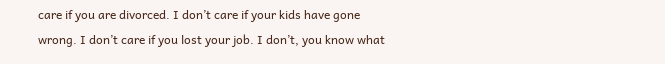care if you are divorced. I don’t care if your kids have gone wrong. I don’t care if you lost your job. I don’t, you know what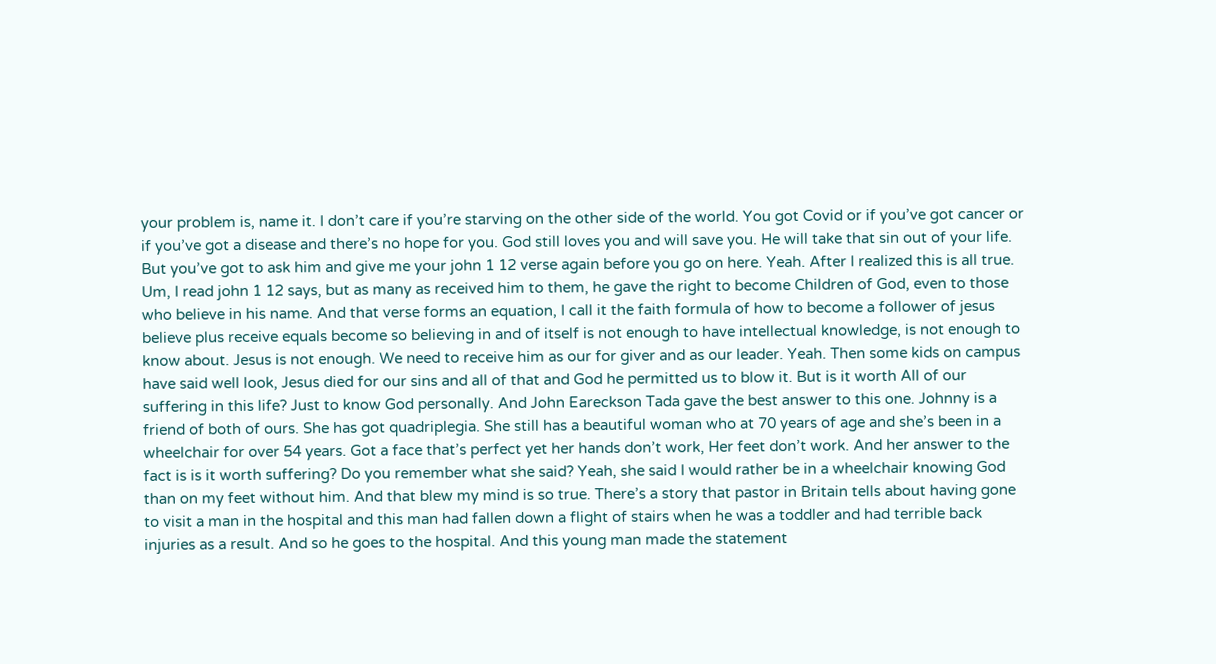your problem is, name it. I don’t care if you’re starving on the other side of the world. You got Covid or if you’ve got cancer or if you’ve got a disease and there’s no hope for you. God still loves you and will save you. He will take that sin out of your life. But you’ve got to ask him and give me your john 1 12 verse again before you go on here. Yeah. After I realized this is all true. Um, I read john 1 12 says, but as many as received him to them, he gave the right to become Children of God, even to those who believe in his name. And that verse forms an equation, I call it the faith formula of how to become a follower of jesus believe plus receive equals become so believing in and of itself is not enough to have intellectual knowledge, is not enough to know about. Jesus is not enough. We need to receive him as our for giver and as our leader. Yeah. Then some kids on campus have said well look, Jesus died for our sins and all of that and God he permitted us to blow it. But is it worth All of our suffering in this life? Just to know God personally. And John Eareckson Tada gave the best answer to this one. Johnny is a friend of both of ours. She has got quadriplegia. She still has a beautiful woman who at 70 years of age and she’s been in a wheelchair for over 54 years. Got a face that’s perfect yet her hands don’t work, Her feet don’t work. And her answer to the fact is is it worth suffering? Do you remember what she said? Yeah, she said I would rather be in a wheelchair knowing God than on my feet without him. And that blew my mind is so true. There’s a story that pastor in Britain tells about having gone to visit a man in the hospital and this man had fallen down a flight of stairs when he was a toddler and had terrible back injuries as a result. And so he goes to the hospital. And this young man made the statement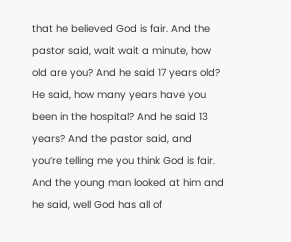that he believed God is fair. And the pastor said, wait wait a minute, how old are you? And he said 17 years old? He said, how many years have you been in the hospital? And he said 13 years? And the pastor said, and you’re telling me you think God is fair. And the young man looked at him and he said, well God has all of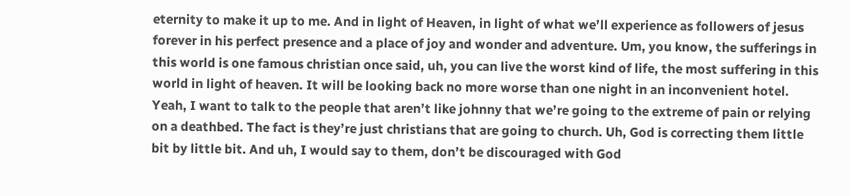eternity to make it up to me. And in light of Heaven, in light of what we’ll experience as followers of jesus forever in his perfect presence and a place of joy and wonder and adventure. Um, you know, the sufferings in this world is one famous christian once said, uh, you can live the worst kind of life, the most suffering in this world in light of heaven. It will be looking back no more worse than one night in an inconvenient hotel. Yeah, I want to talk to the people that aren’t like johnny that we’re going to the extreme of pain or relying on a deathbed. The fact is they’re just christians that are going to church. Uh, God is correcting them little bit by little bit. And uh, I would say to them, don’t be discouraged with God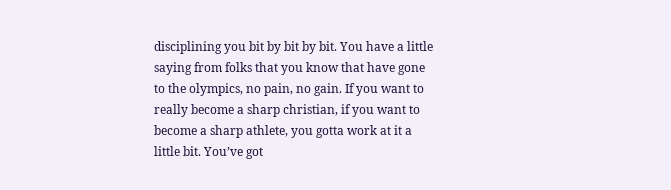disciplining you bit by bit by bit. You have a little saying from folks that you know that have gone to the olympics, no pain, no gain. If you want to really become a sharp christian, if you want to become a sharp athlete, you gotta work at it a little bit. You’ve got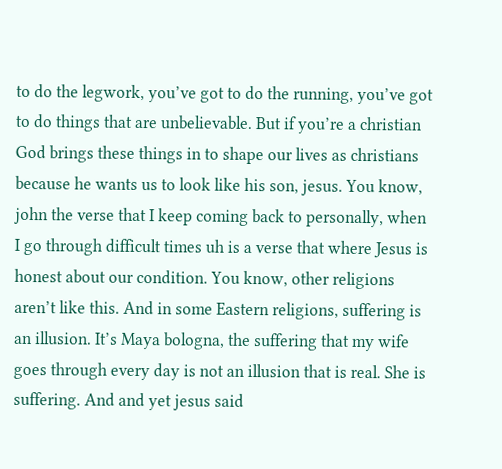to do the legwork, you’ve got to do the running, you’ve got to do things that are unbelievable. But if you’re a christian God brings these things in to shape our lives as christians because he wants us to look like his son, jesus. You know, john the verse that I keep coming back to personally, when I go through difficult times uh is a verse that where Jesus is honest about our condition. You know, other religions aren’t like this. And in some Eastern religions, suffering is an illusion. It’s Maya bologna, the suffering that my wife goes through every day is not an illusion that is real. She is suffering. And and yet jesus said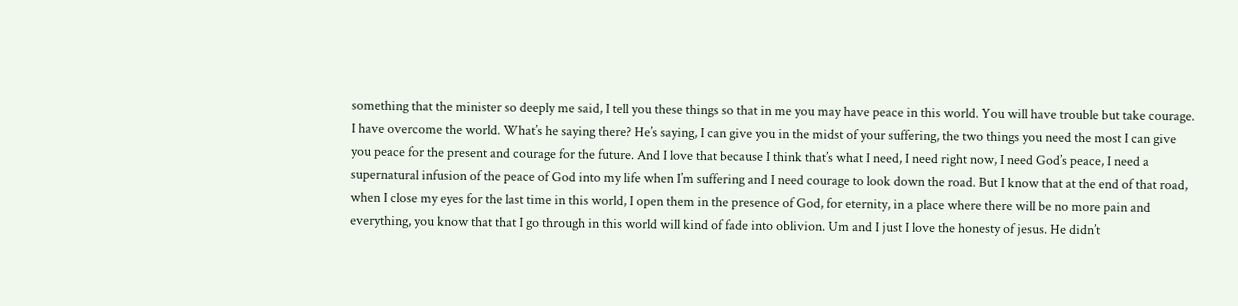something that the minister so deeply me said, I tell you these things so that in me you may have peace in this world. You will have trouble but take courage. I have overcome the world. What’s he saying there? He’s saying, I can give you in the midst of your suffering, the two things you need the most I can give you peace for the present and courage for the future. And I love that because I think that’s what I need, I need right now, I need God’s peace, I need a supernatural infusion of the peace of God into my life when I’m suffering and I need courage to look down the road. But I know that at the end of that road, when I close my eyes for the last time in this world, I open them in the presence of God, for eternity, in a place where there will be no more pain and everything, you know that that I go through in this world will kind of fade into oblivion. Um and I just I love the honesty of jesus. He didn’t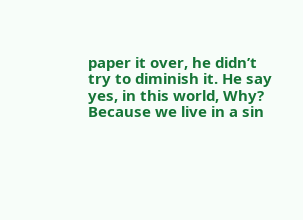paper it over, he didn’t try to diminish it. He say yes, in this world, Why? Because we live in a sin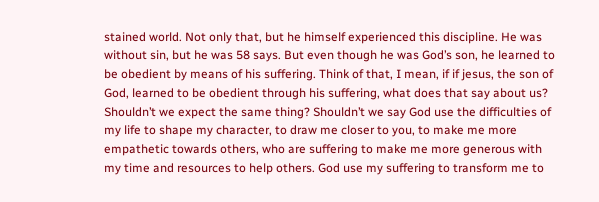stained world. Not only that, but he himself experienced this discipline. He was without sin, but he was 58 says. But even though he was God’s son, he learned to be obedient by means of his suffering. Think of that, I mean, if if jesus, the son of God, learned to be obedient through his suffering, what does that say about us? Shouldn’t we expect the same thing? Shouldn’t we say God use the difficulties of my life to shape my character, to draw me closer to you, to make me more empathetic towards others, who are suffering to make me more generous with my time and resources to help others. God use my suffering to transform me to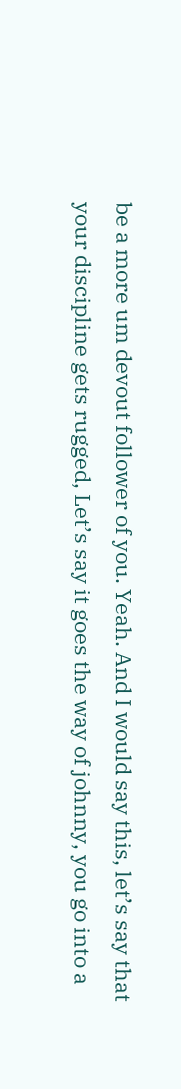be a more um devout follower of you. Yeah. And I would say this, let’s say that your discipline gets rugged, Let’s say it goes the way of johnny, you go into a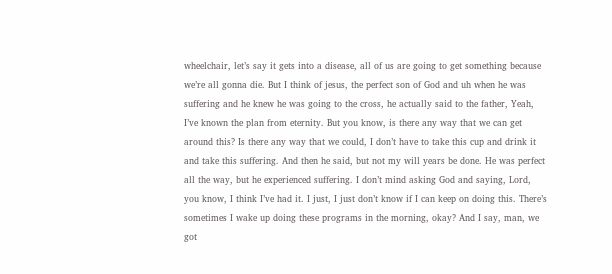wheelchair, let’s say it gets into a disease, all of us are going to get something because we’re all gonna die. But I think of jesus, the perfect son of God and uh when he was suffering and he knew he was going to the cross, he actually said to the father, Yeah, I’ve known the plan from eternity. But you know, is there any way that we can get around this? Is there any way that we could, I don’t have to take this cup and drink it and take this suffering. And then he said, but not my will years be done. He was perfect all the way, but he experienced suffering. I don’t mind asking God and saying, Lord, you know, I think I’ve had it. I just, I just don’t know if I can keep on doing this. There’s sometimes I wake up doing these programs in the morning, okay? And I say, man, we got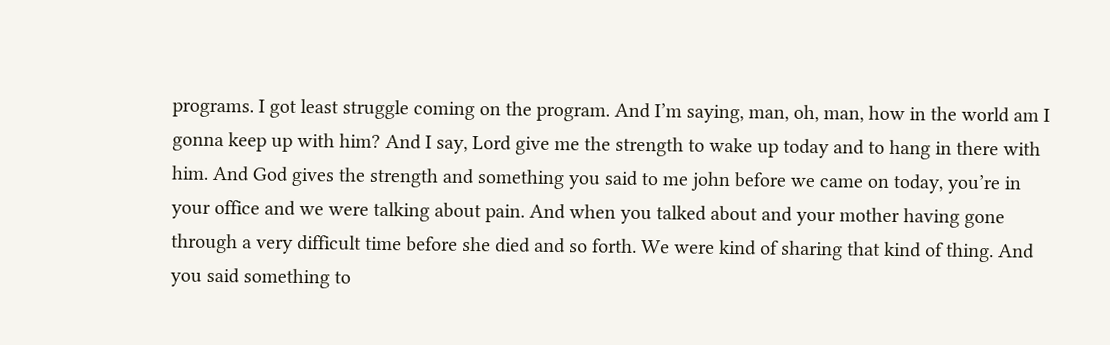programs. I got least struggle coming on the program. And I’m saying, man, oh, man, how in the world am I gonna keep up with him? And I say, Lord give me the strength to wake up today and to hang in there with him. And God gives the strength and something you said to me john before we came on today, you’re in your office and we were talking about pain. And when you talked about and your mother having gone through a very difficult time before she died and so forth. We were kind of sharing that kind of thing. And you said something to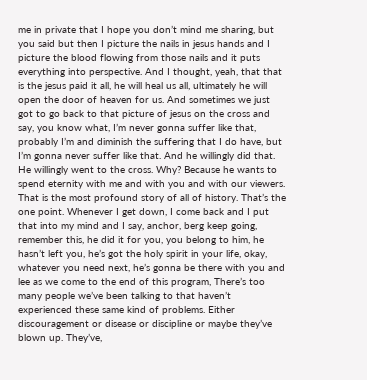me in private that I hope you don’t mind me sharing, but you said but then I picture the nails in jesus hands and I picture the blood flowing from those nails and it puts everything into perspective. And I thought, yeah, that that is the jesus paid it all, he will heal us all, ultimately he will open the door of heaven for us. And sometimes we just got to go back to that picture of jesus on the cross and say, you know what, I’m never gonna suffer like that, probably I’m and diminish the suffering that I do have, but I’m gonna never suffer like that. And he willingly did that. He willingly went to the cross. Why? Because he wants to spend eternity with me and with you and with our viewers. That is the most profound story of all of history. That’s the one point. Whenever I get down, I come back and I put that into my mind and I say, anchor, berg keep going, remember this, he did it for you, you belong to him, he hasn’t left you, he’s got the holy spirit in your life, okay, whatever you need next, he’s gonna be there with you and lee as we come to the end of this program, There’s too many people we’ve been talking to that haven’t experienced these same kind of problems. Either discouragement or disease or discipline or maybe they’ve blown up. They’ve,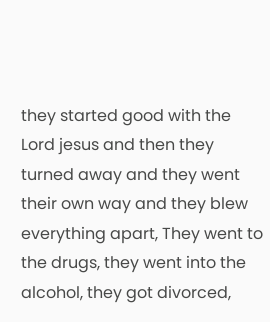they started good with the Lord jesus and then they turned away and they went their own way and they blew everything apart, They went to the drugs, they went into the alcohol, they got divorced,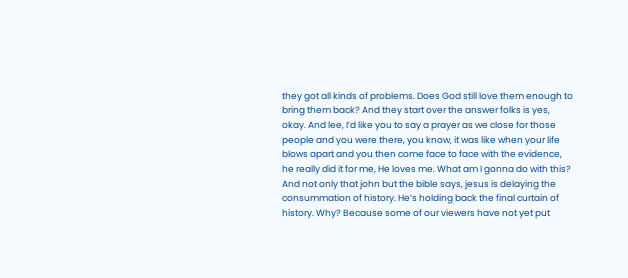they got all kinds of problems. Does God still love them enough to bring them back? And they start over the answer folks is yes, okay. And lee, I’d like you to say a prayer as we close for those people and you were there, you know, it was like when your life blows apart and you then come face to face with the evidence, he really did it for me, He loves me. What am I gonna do with this? And not only that john but the bible says, jesus is delaying the consummation of history. He’s holding back the final curtain of history. Why? Because some of our viewers have not yet put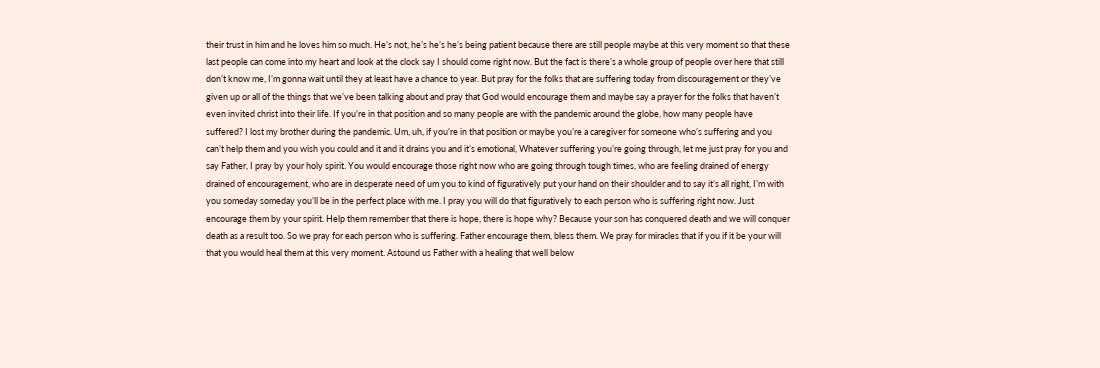their trust in him and he loves him so much. He’s not, he’s he’s he’s being patient because there are still people maybe at this very moment so that these last people can come into my heart and look at the clock say I should come right now. But the fact is there’s a whole group of people over here that still don’t know me, I’m gonna wait until they at least have a chance to year. But pray for the folks that are suffering today from discouragement or they’ve given up or all of the things that we’ve been talking about and pray that God would encourage them and maybe say a prayer for the folks that haven’t even invited christ into their life. If you’re in that position and so many people are with the pandemic around the globe, how many people have suffered? I lost my brother during the pandemic. Um, uh, if you’re in that position or maybe you’re a caregiver for someone who’s suffering and you can’t help them and you wish you could and it and it drains you and it’s emotional, Whatever suffering you’re going through, let me just pray for you and say Father, I pray by your holy spirit. You would encourage those right now who are going through tough times, who are feeling drained of energy drained of encouragement, who are in desperate need of um you to kind of figuratively put your hand on their shoulder and to say it’s all right, I’m with you someday someday you’ll be in the perfect place with me. I pray you will do that figuratively to each person who is suffering right now. Just encourage them by your spirit. Help them remember that there is hope, there is hope why? Because your son has conquered death and we will conquer death as a result too. So we pray for each person who is suffering. Father encourage them, bless them. We pray for miracles that if you if it be your will that you would heal them at this very moment. Astound us Father with a healing that well below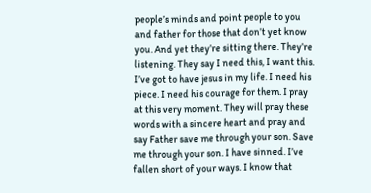people’s minds and point people to you and father for those that don’t yet know you. And yet they’re sitting there. They’re listening. They say I need this, I want this. I’ve got to have jesus in my life. I need his piece. I need his courage for them. I pray at this very moment. They will pray these words with a sincere heart and pray and say Father save me through your son. Save me through your son. I have sinned. I’ve fallen short of your ways. I know that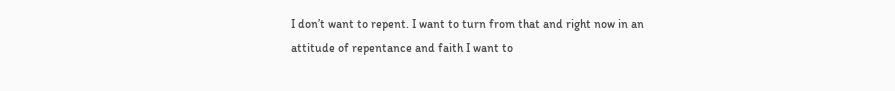I don’t want to repent. I want to turn from that and right now in an attitude of repentance and faith I want to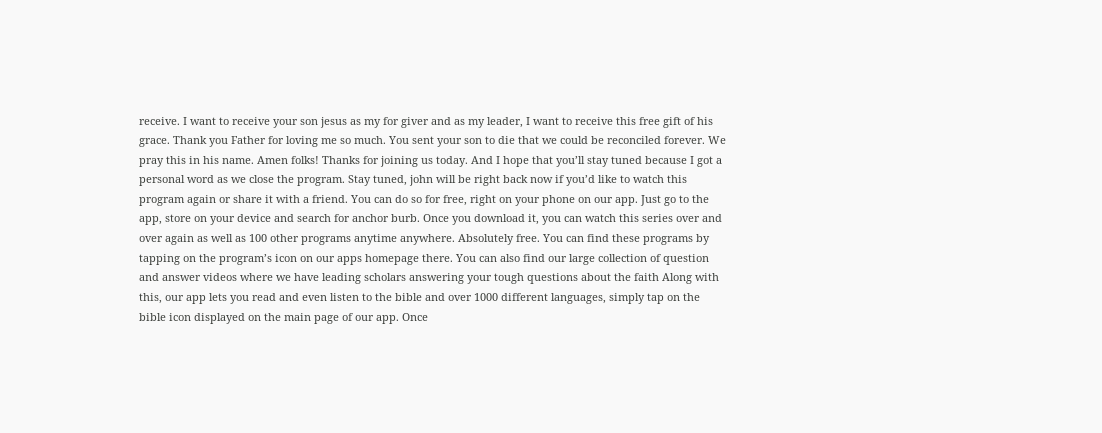receive. I want to receive your son jesus as my for giver and as my leader, I want to receive this free gift of his grace. Thank you Father for loving me so much. You sent your son to die that we could be reconciled forever. We pray this in his name. Amen folks! Thanks for joining us today. And I hope that you’ll stay tuned because I got a personal word as we close the program. Stay tuned, john will be right back now if you’d like to watch this program again or share it with a friend. You can do so for free, right on your phone on our app. Just go to the app, store on your device and search for anchor burb. Once you download it, you can watch this series over and over again as well as 100 other programs anytime anywhere. Absolutely free. You can find these programs by tapping on the program’s icon on our apps homepage there. You can also find our large collection of question and answer videos where we have leading scholars answering your tough questions about the faith Along with this, our app lets you read and even listen to the bible and over 1000 different languages, simply tap on the bible icon displayed on the main page of our app. Once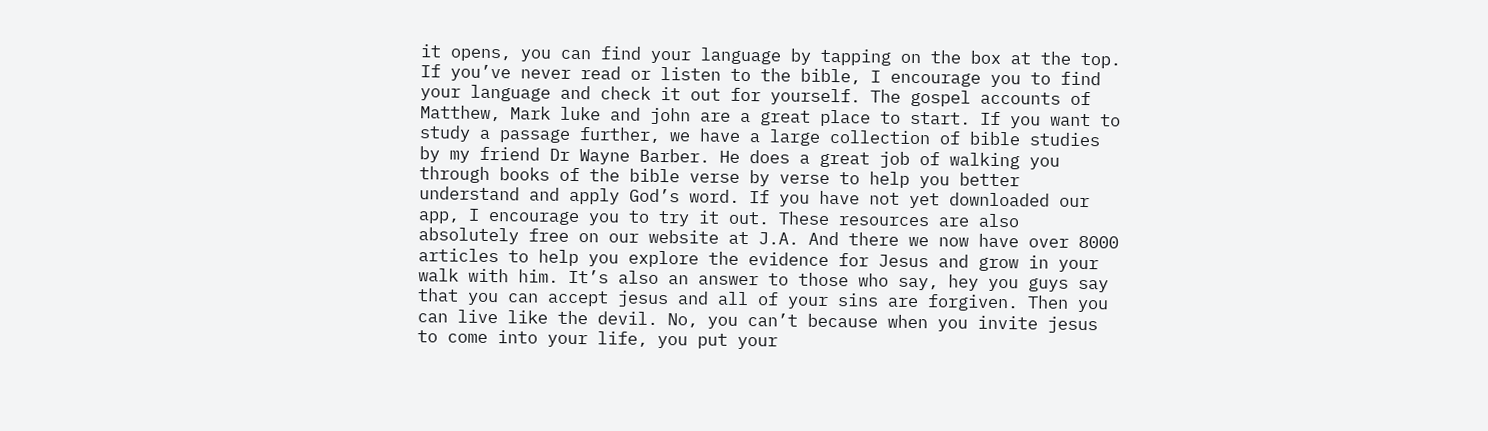it opens, you can find your language by tapping on the box at the top. If you’ve never read or listen to the bible, I encourage you to find your language and check it out for yourself. The gospel accounts of Matthew, Mark luke and john are a great place to start. If you want to study a passage further, we have a large collection of bible studies by my friend Dr Wayne Barber. He does a great job of walking you through books of the bible verse by verse to help you better understand and apply God’s word. If you have not yet downloaded our app, I encourage you to try it out. These resources are also absolutely free on our website at J.A. And there we now have over 8000 articles to help you explore the evidence for Jesus and grow in your walk with him. It’s also an answer to those who say, hey you guys say that you can accept jesus and all of your sins are forgiven. Then you can live like the devil. No, you can’t because when you invite jesus to come into your life, you put your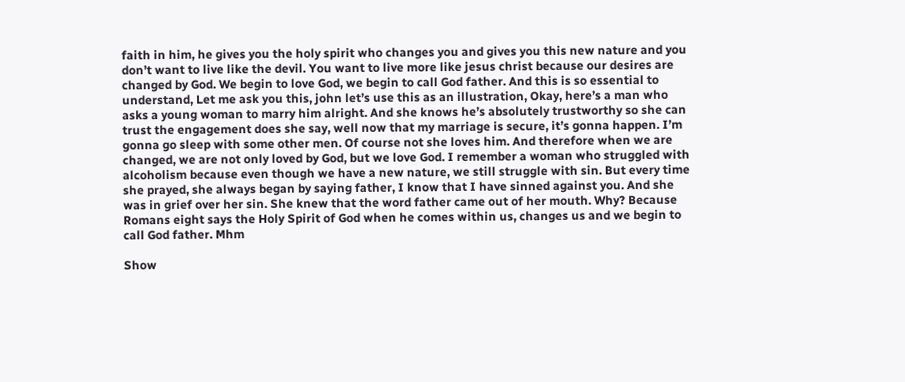faith in him, he gives you the holy spirit who changes you and gives you this new nature and you don’t want to live like the devil. You want to live more like jesus christ because our desires are changed by God. We begin to love God, we begin to call God father. And this is so essential to understand, Let me ask you this, john let’s use this as an illustration, Okay, here’s a man who asks a young woman to marry him alright. And she knows he’s absolutely trustworthy so she can trust the engagement does she say, well now that my marriage is secure, it’s gonna happen. I’m gonna go sleep with some other men. Of course not she loves him. And therefore when we are changed, we are not only loved by God, but we love God. I remember a woman who struggled with alcoholism because even though we have a new nature, we still struggle with sin. But every time she prayed, she always began by saying father, I know that I have sinned against you. And she was in grief over her sin. She knew that the word father came out of her mouth. Why? Because Romans eight says the Holy Spirit of God when he comes within us, changes us and we begin to call God father. Mhm

Show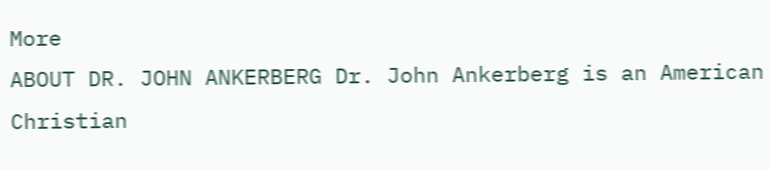More
ABOUT DR. JOHN ANKERBERG Dr. John Ankerberg is an American Christian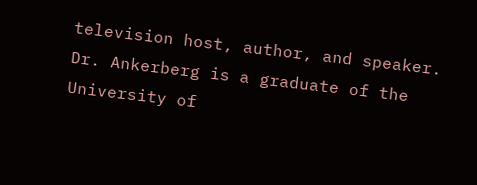television host, author, and speaker. Dr. Ankerberg is a graduate of the University of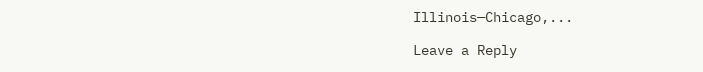Illinois—Chicago,...

Leave a Reply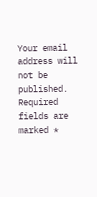Your email address will not be published. Required fields are marked *